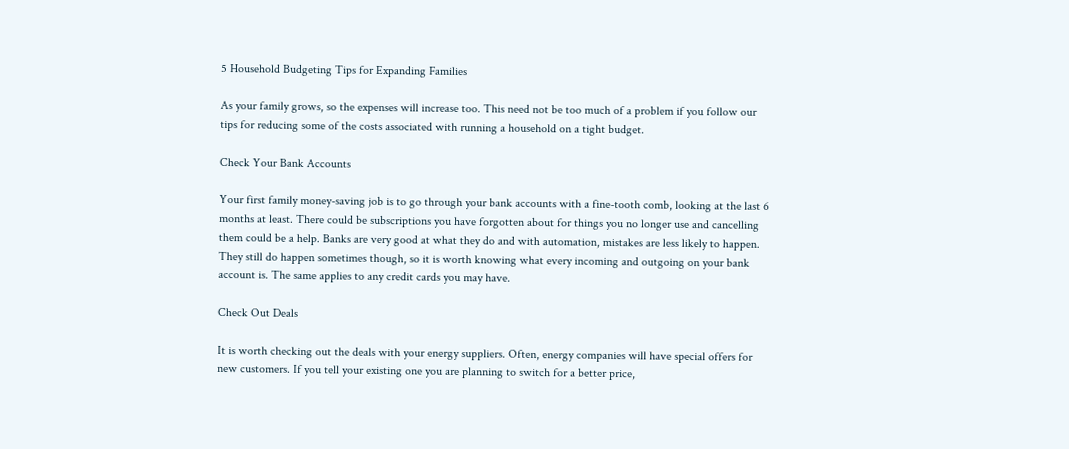5 Household Budgeting Tips for Expanding Families

As your family grows, so the expenses will increase too. This need not be too much of a problem if you follow our tips for reducing some of the costs associated with running a household on a tight budget.

Check Your Bank Accounts

Your first family money-saving job is to go through your bank accounts with a fine-tooth comb, looking at the last 6 months at least. There could be subscriptions you have forgotten about for things you no longer use and cancelling them could be a help. Banks are very good at what they do and with automation, mistakes are less likely to happen. They still do happen sometimes though, so it is worth knowing what every incoming and outgoing on your bank account is. The same applies to any credit cards you may have.

Check Out Deals

It is worth checking out the deals with your energy suppliers. Often, energy companies will have special offers for new customers. If you tell your existing one you are planning to switch for a better price,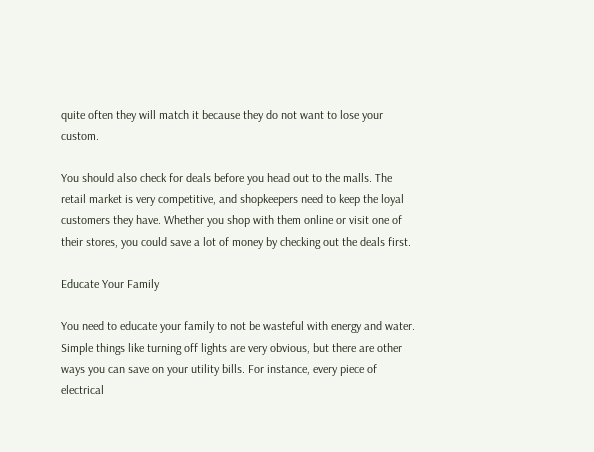quite often they will match it because they do not want to lose your custom.

You should also check for deals before you head out to the malls. The retail market is very competitive, and shopkeepers need to keep the loyal customers they have. Whether you shop with them online or visit one of their stores, you could save a lot of money by checking out the deals first.

Educate Your Family

You need to educate your family to not be wasteful with energy and water. Simple things like turning off lights are very obvious, but there are other ways you can save on your utility bills. For instance, every piece of electrical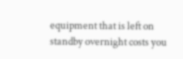equipment that is left on standby overnight costs you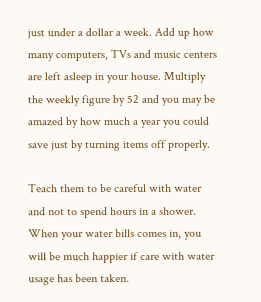just under a dollar a week. Add up how many computers, TVs and music centers are left asleep in your house. Multiply the weekly figure by 52 and you may be amazed by how much a year you could save just by turning items off properly.

Teach them to be careful with water and not to spend hours in a shower. When your water bills comes in, you will be much happier if care with water usage has been taken.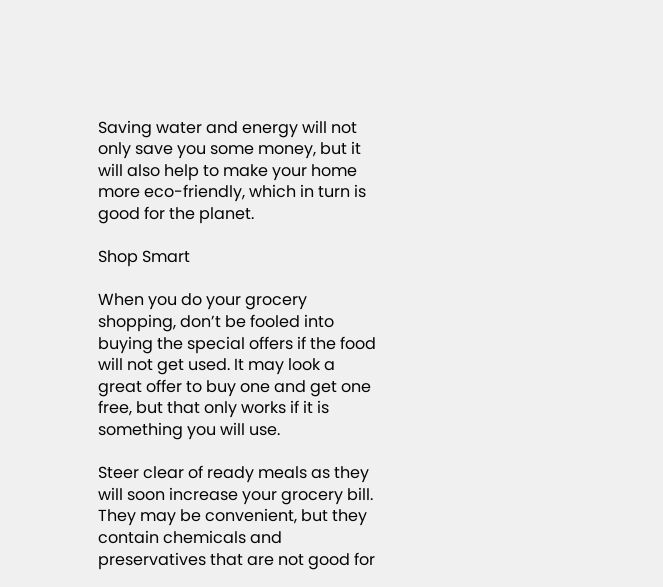Saving water and energy will not only save you some money, but it will also help to make your home more eco-friendly, which in turn is good for the planet.

Shop Smart

When you do your grocery shopping, don’t be fooled into buying the special offers if the food will not get used. It may look a great offer to buy one and get one free, but that only works if it is something you will use.

Steer clear of ready meals as they will soon increase your grocery bill. They may be convenient, but they contain chemicals and preservatives that are not good for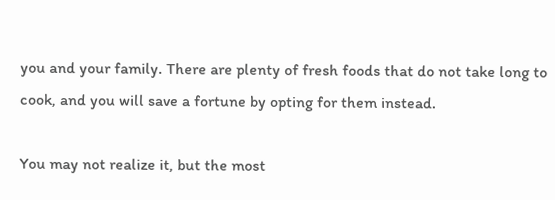you and your family. There are plenty of fresh foods that do not take long to cook, and you will save a fortune by opting for them instead.

You may not realize it, but the most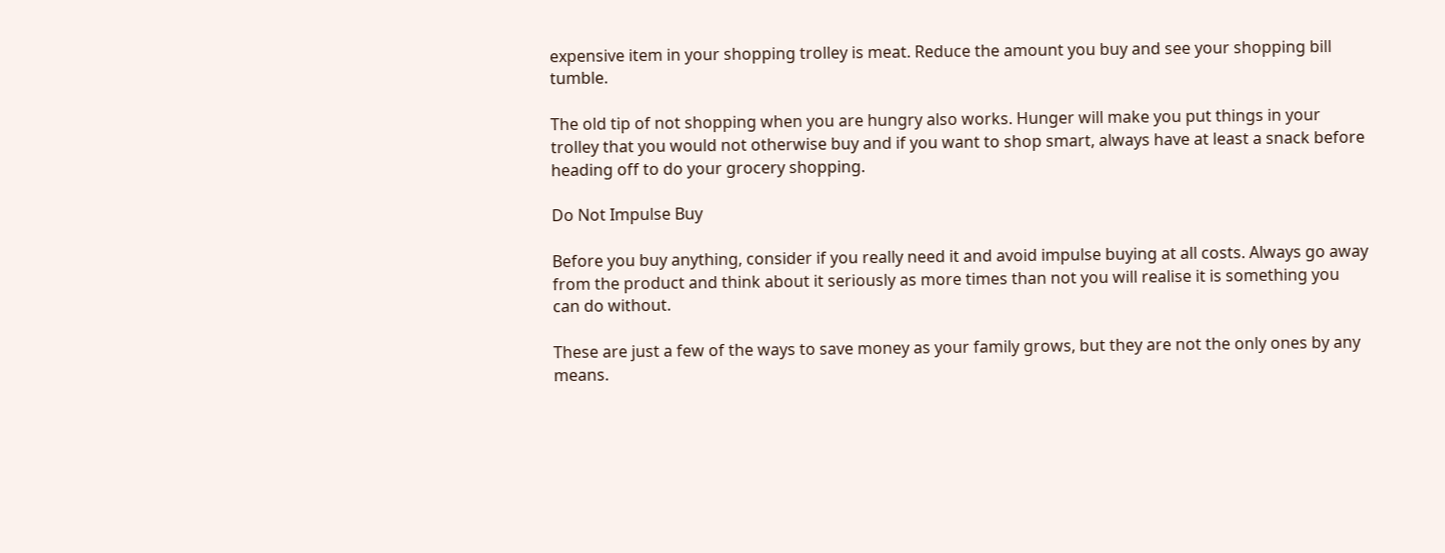expensive item in your shopping trolley is meat. Reduce the amount you buy and see your shopping bill tumble.

The old tip of not shopping when you are hungry also works. Hunger will make you put things in your trolley that you would not otherwise buy and if you want to shop smart, always have at least a snack before heading off to do your grocery shopping.

Do Not Impulse Buy

Before you buy anything, consider if you really need it and avoid impulse buying at all costs. Always go away from the product and think about it seriously as more times than not you will realise it is something you can do without.

These are just a few of the ways to save money as your family grows, but they are not the only ones by any means.